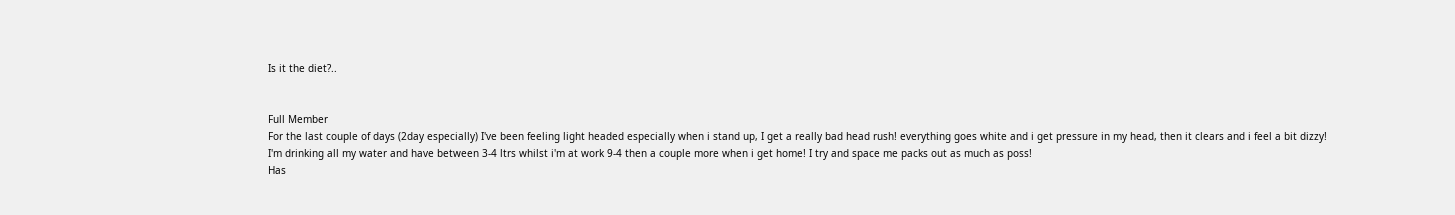Is it the diet?..


Full Member
For the last couple of days (2day especially) I've been feeling light headed especially when i stand up, I get a really bad head rush! everything goes white and i get pressure in my head, then it clears and i feel a bit dizzy!
I'm drinking all my water and have between 3-4 ltrs whilst i'm at work 9-4 then a couple more when i get home! I try and space me packs out as much as poss!
Has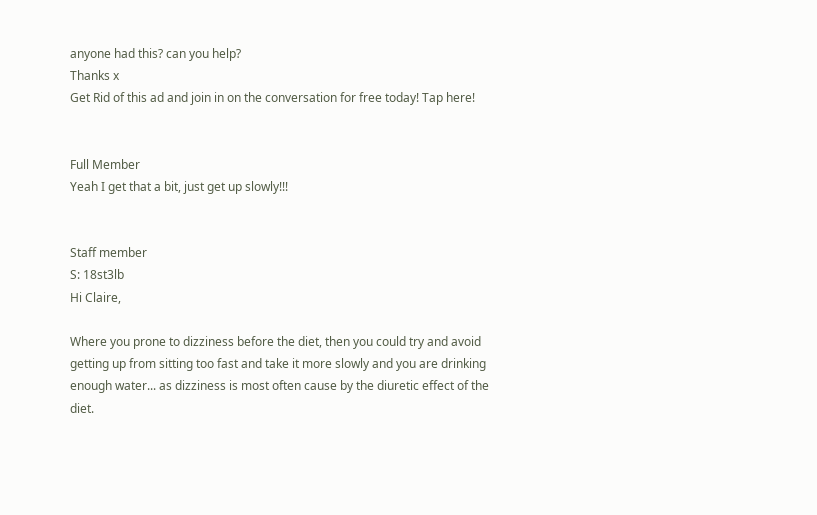anyone had this? can you help?
Thanks x
Get Rid of this ad and join in on the conversation for free today! Tap here!


Full Member
Yeah I get that a bit, just get up slowly!!!


Staff member
S: 18st3lb
Hi Claire,

Where you prone to dizziness before the diet, then you could try and avoid getting up from sitting too fast and take it more slowly and you are drinking enough water... as dizziness is most often cause by the diuretic effect of the diet.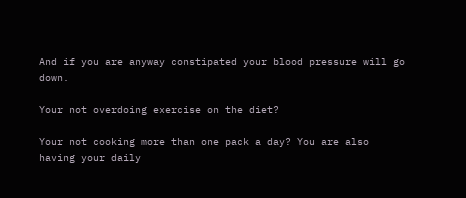And if you are anyway constipated your blood pressure will go down.

Your not overdoing exercise on the diet?

Your not cooking more than one pack a day? You are also having your daily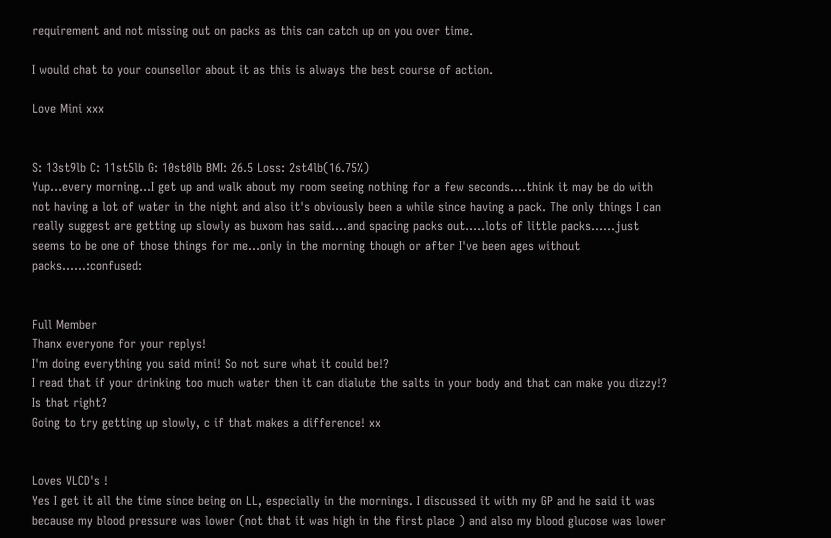requirement and not missing out on packs as this can catch up on you over time.

I would chat to your counsellor about it as this is always the best course of action.

Love Mini xxx


S: 13st9lb C: 11st5lb G: 10st0lb BMI: 26.5 Loss: 2st4lb(16.75%)
Yup...every morning...I get up and walk about my room seeing nothing for a few seconds....think it may be do with not having a lot of water in the night and also it's obviously been a while since having a pack. The only things I can really suggest are getting up slowly as buxom has said....and spacing packs out.....lots of little packs......just seems to be one of those things for me...only in the morning though or after I've been ages without packs......:confused:


Full Member
Thanx everyone for your replys!
I'm doing everything you said mini! So not sure what it could be!?
I read that if your drinking too much water then it can dialute the salts in your body and that can make you dizzy!? Is that right?
Going to try getting up slowly, c if that makes a difference! xx


Loves VLCD's !
Yes I get it all the time since being on LL, especially in the mornings. I discussed it with my GP and he said it was because my blood pressure was lower (not that it was high in the first place ) and also my blood glucose was lower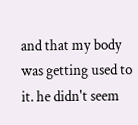and that my body was getting used to it. he didn't seem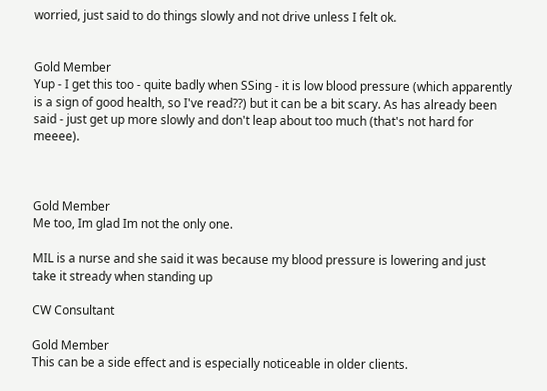worried, just said to do things slowly and not drive unless I felt ok.


Gold Member
Yup - I get this too - quite badly when SSing - it is low blood pressure (which apparently is a sign of good health, so I've read??) but it can be a bit scary. As has already been said - just get up more slowly and don't leap about too much (that's not hard for meeee).



Gold Member
Me too, Im glad Im not the only one.

MIL is a nurse and she said it was because my blood pressure is lowering and just take it stready when standing up

CW Consultant

Gold Member
This can be a side effect and is especially noticeable in older clients.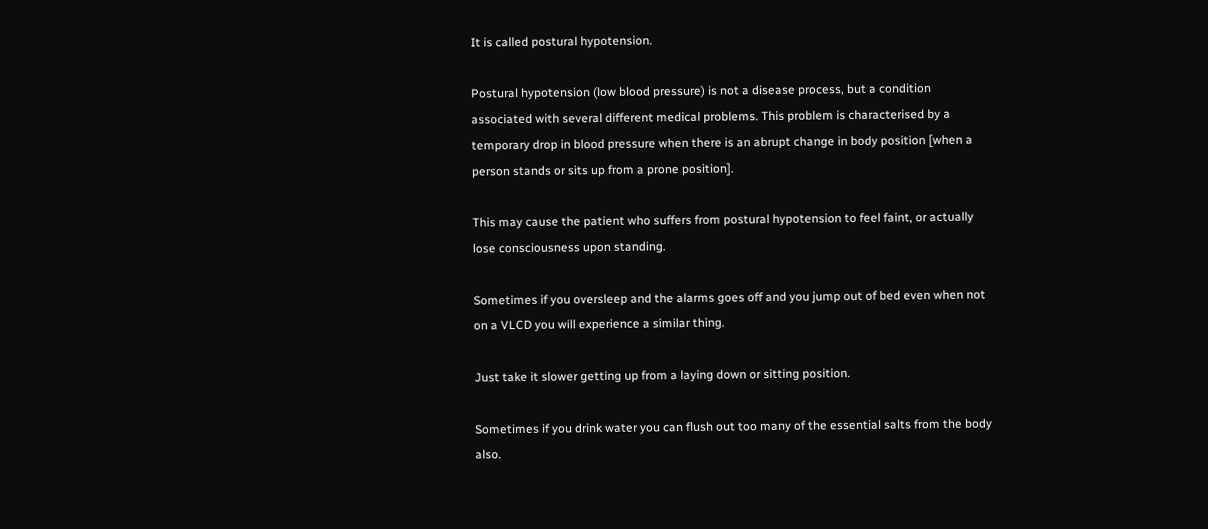It is called postural hypotension.

Postural hypotension (low blood pressure) is not a disease process, but a condition associated with several different medical problems. This problem is characterised by a temporary drop in blood pressure when there is an abrupt change in body position [when a person stands or sits up from a prone position].

This may cause the patient who suffers from postural hypotension to feel faint, or actually lose consciousness upon standing.

Sometimes if you oversleep and the alarms goes off and you jump out of bed even when not on a VLCD you will experience a similar thing.

Just take it slower getting up from a laying down or sitting position.

Sometimes if you drink water you can flush out too many of the essential salts from the body also.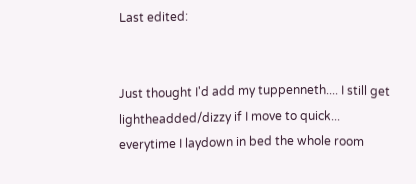Last edited:


Just thought I'd add my tuppenneth.... I still get lightheadded/dizzy if I move to quick... everytime I laydown in bed the whole room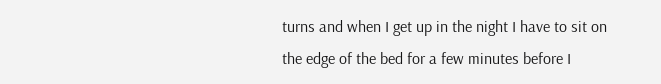turns and when I get up in the night I have to sit on the edge of the bed for a few minutes before I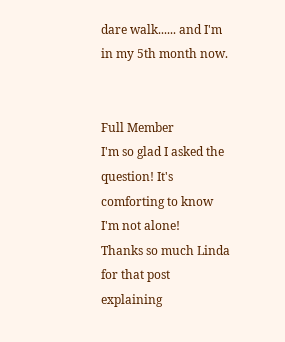dare walk...... and I'm in my 5th month now.


Full Member
I'm so glad I asked the question! It's comforting to know I'm not alone!
Thanks so much Linda for that post explaining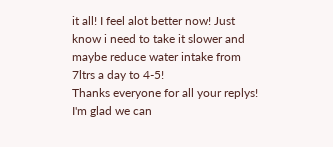it all! I feel alot better now! Just know i need to take it slower and maybe reduce water intake from 7ltrs a day to 4-5!
Thanks everyone for all your replys!
I'm glad we can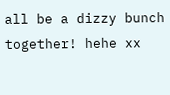all be a dizzy bunch together! hehe xx